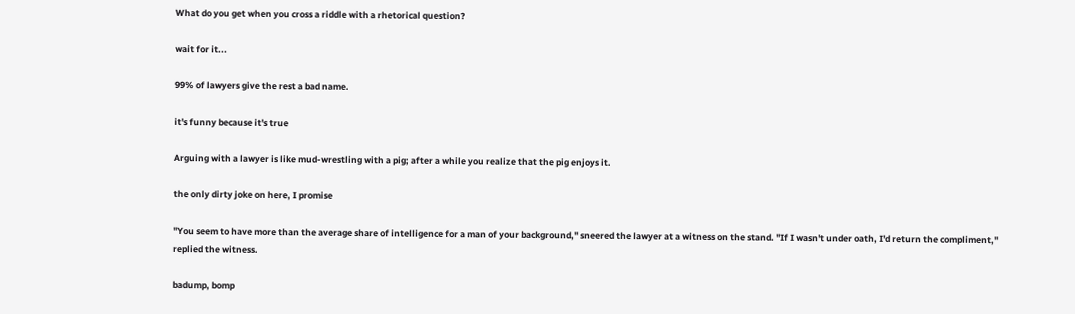What do you get when you cross a riddle with a rhetorical question?

wait for it...

99% of lawyers give the rest a bad name.

it's funny because it's true

Arguing with a lawyer is like mud-wrestling with a pig; after a while you realize that the pig enjoys it.

the only dirty joke on here, I promise

"You seem to have more than the average share of intelligence for a man of your background," sneered the lawyer at a witness on the stand. "If I wasn't under oath, I'd return the compliment," replied the witness.

badump, bomp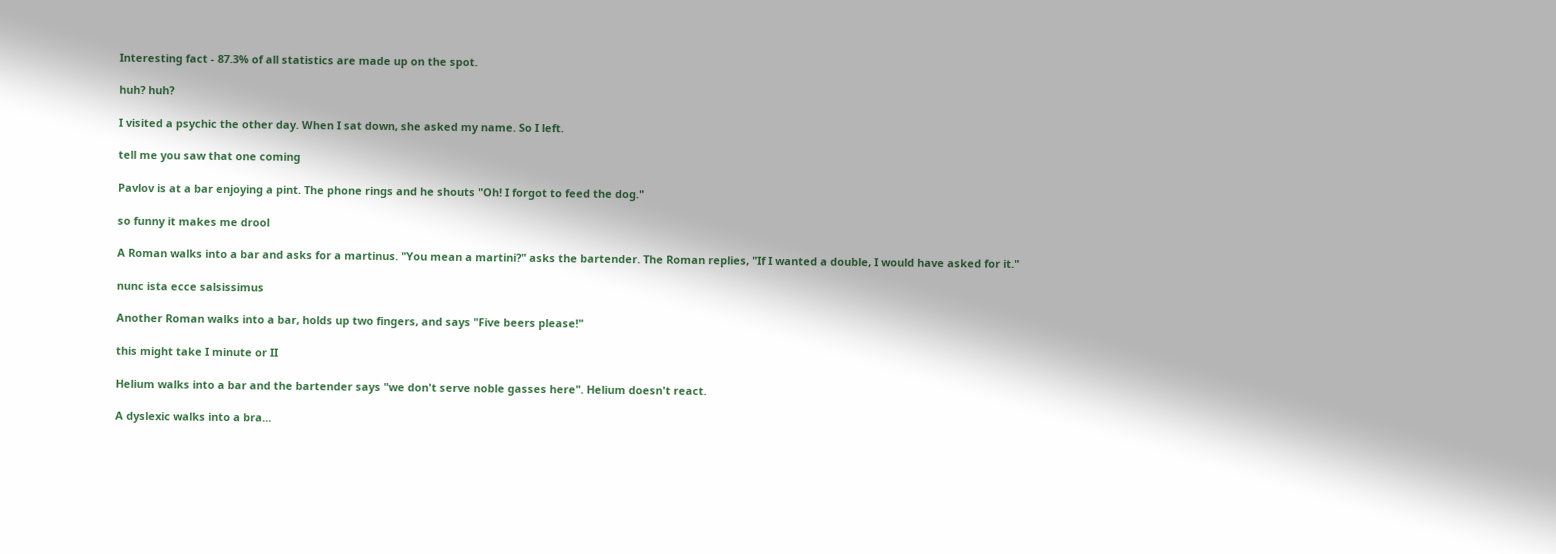Interesting fact - 87.3% of all statistics are made up on the spot.

huh? huh?

I visited a psychic the other day. When I sat down, she asked my name. So I left.

tell me you saw that one coming

Pavlov is at a bar enjoying a pint. The phone rings and he shouts "Oh! I forgot to feed the dog."

so funny it makes me drool

A Roman walks into a bar and asks for a martinus. "You mean a martini?" asks the bartender. The Roman replies, "If I wanted a double, I would have asked for it."

nunc ista ecce salsissimus

Another Roman walks into a bar, holds up two fingers, and says "Five beers please!"

this might take I minute or II

Helium walks into a bar and the bartender says "we don't serve noble gasses here". Helium doesn't react.

A dyslexic walks into a bra...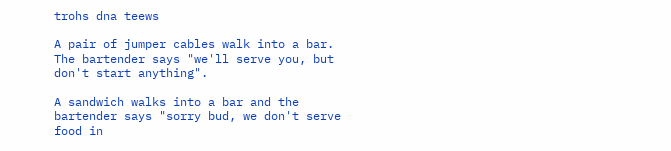trohs dna teews

A pair of jumper cables walk into a bar. The bartender says "we'll serve you, but don't start anything".

A sandwich walks into a bar and the bartender says "sorry bud, we don't serve food in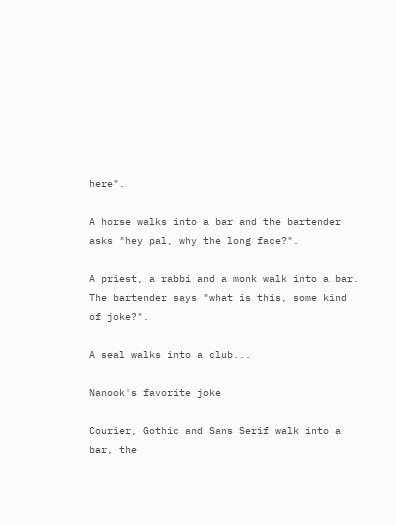here".

A horse walks into a bar and the bartender asks "hey pal, why the long face?".

A priest, a rabbi and a monk walk into a bar. The bartender says "what is this, some kind of joke?".

A seal walks into a club...

Nanook's favorite joke

Courier, Gothic and Sans Serif walk into a bar, the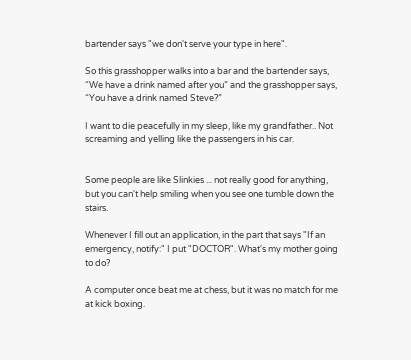bartender says "we don't serve your type in here".

So this grasshopper walks into a bar and the bartender says, “We have a drink named after you” and the grasshopper says, “You have a drink named Steve?”

I want to die peacefully in my sleep, like my grandfather.. Not screaming and yelling like the passengers in his car.


Some people are like Slinkies ... not really good for anything, but you can't help smiling when you see one tumble down the stairs.

Whenever I fill out an application, in the part that says "If an emergency, notify:" I put "DOCTOR". What's my mother going to do?

A computer once beat me at chess, but it was no match for me at kick boxing.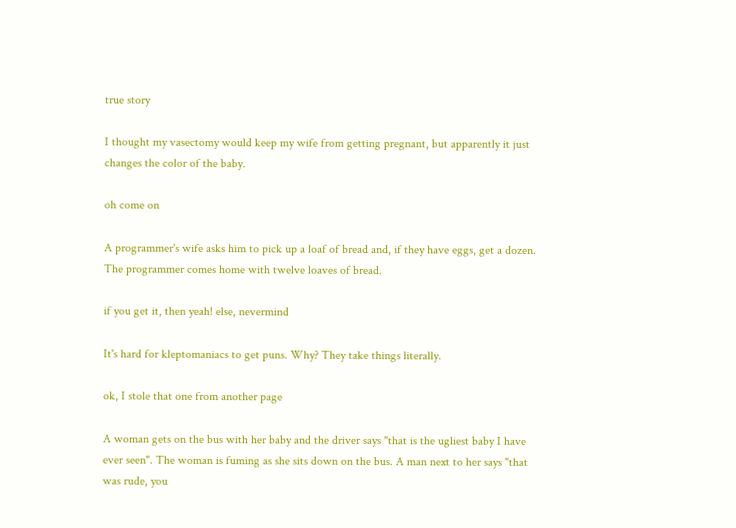true story

I thought my vasectomy would keep my wife from getting pregnant, but apparently it just changes the color of the baby.

oh come on

A programmer's wife asks him to pick up a loaf of bread and, if they have eggs, get a dozen. The programmer comes home with twelve loaves of bread.

if you get it, then yeah! else, nevermind

It's hard for kleptomaniacs to get puns. Why? They take things literally.

ok, I stole that one from another page

A woman gets on the bus with her baby and the driver says "that is the ugliest baby I have ever seen". The woman is fuming as she sits down on the bus. A man next to her says "that was rude, you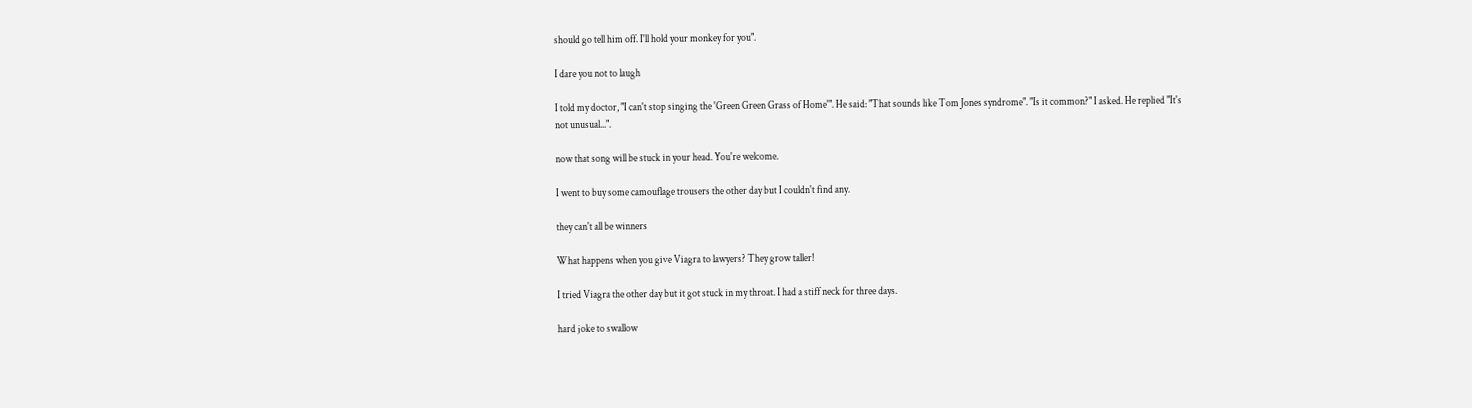should go tell him off. I'll hold your monkey for you".

I dare you not to laugh

I told my doctor, "I can't stop singing the 'Green Green Grass of Home'". He said: "That sounds like Tom Jones syndrome". "Is it common?" I asked. He replied "It's not unusual...".

now that song will be stuck in your head. You're welcome.

I went to buy some camouflage trousers the other day but I couldn't find any.

they can't all be winners

What happens when you give Viagra to lawyers? They grow taller!

I tried Viagra the other day but it got stuck in my throat. I had a stiff neck for three days.

hard joke to swallow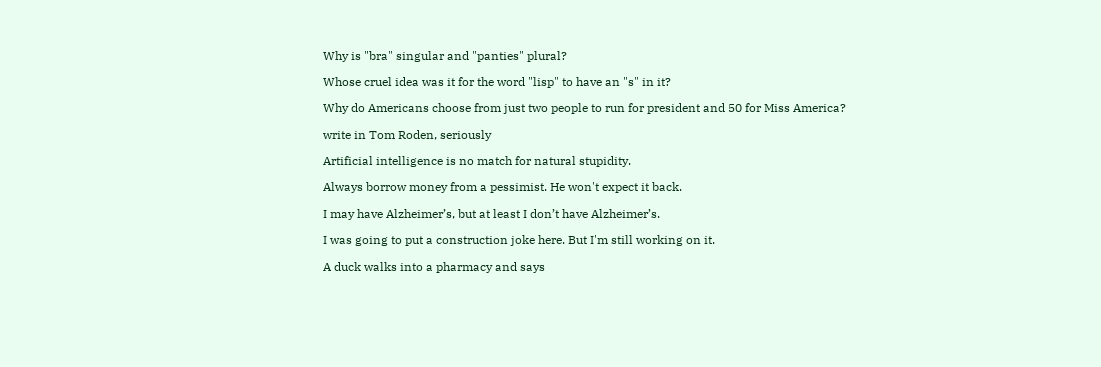Why is "bra" singular and "panties" plural?

Whose cruel idea was it for the word "lisp" to have an "s" in it?

Why do Americans choose from just two people to run for president and 50 for Miss America?

write in Tom Roden, seriously

Artificial intelligence is no match for natural stupidity.

Always borrow money from a pessimist. He won't expect it back.

I may have Alzheimer’s, but at least I don’t have Alzheimer’s.

I was going to put a construction joke here. But I'm still working on it.

A duck walks into a pharmacy and says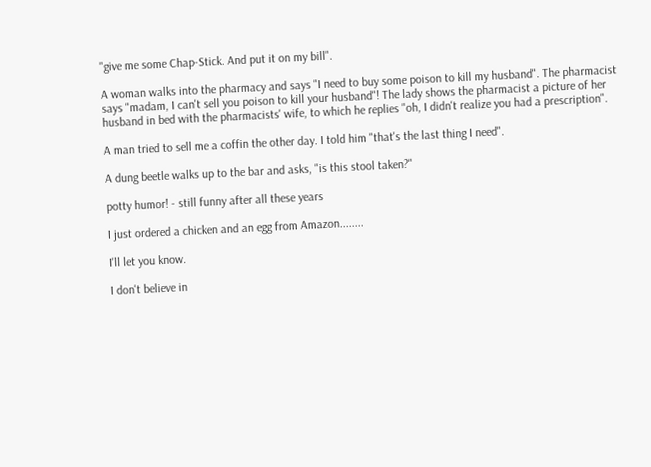"give me some Chap-Stick. And put it on my bill".

A woman walks into the pharmacy and says "I need to buy some poison to kill my husband". The pharmacist says "madam, I can't sell you poison to kill your husband"! The lady shows the pharmacist a picture of her husband in bed with the pharmacists' wife, to which he replies "oh, I didn't realize you had a prescription".

A man tried to sell me a coffin the other day. I told him "that's the last thing I need".

A dung beetle walks up to the bar and asks, "is this stool taken?"

potty humor! - still funny after all these years

I just ordered a chicken and an egg from Amazon........

I'll let you know.

I don't believe in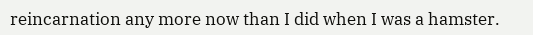reincarnation any more now than I did when I was a hamster.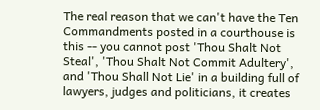The real reason that we can't have the Ten Commandments posted in a courthouse is this -- you cannot post 'Thou Shalt Not Steal', 'Thou Shalt Not Commit Adultery', and 'Thou Shall Not Lie' in a building full of lawyers, judges and politicians, it creates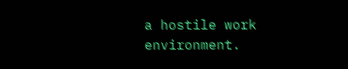a hostile work environment.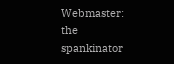Webmaster: the spankinator